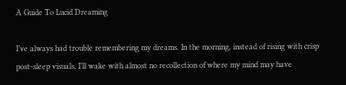A Guide To Lucid Dreaming

I’ve always had trouble remembering my dreams. In the morning, instead of rising with crisp post-sleep visuals, I’ll wake with almost no recollection of where my mind may have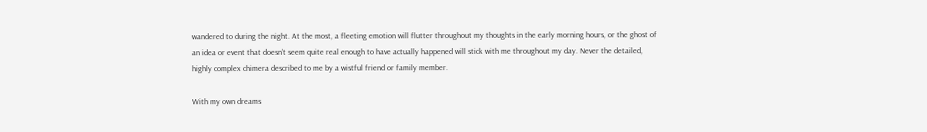wandered to during the night. At the most, a fleeting emotion will flutter throughout my thoughts in the early morning hours, or the ghost of an idea or event that doesn’t seem quite real enough to have actually happened will stick with me throughout my day. Never the detailed, highly complex chimera described to me by a wistful friend or family member.

With my own dreams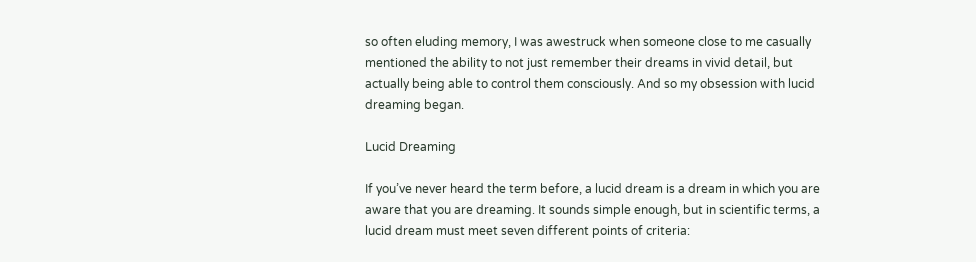so often eluding memory, I was awestruck when someone close to me casually mentioned the ability to not just remember their dreams in vivid detail, but actually being able to control them consciously. And so my obsession with lucid dreaming began.

Lucid Dreaming

If you’ve never heard the term before, a lucid dream is a dream in which you are aware that you are dreaming. It sounds simple enough, but in scientific terms, a lucid dream must meet seven different points of criteria: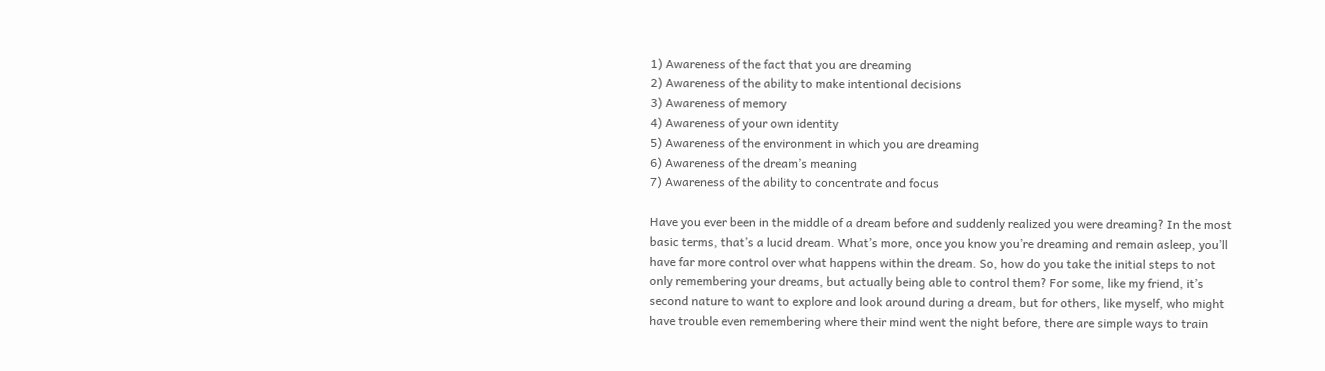1) Awareness of the fact that you are dreaming
2) Awareness of the ability to make intentional decisions
3) Awareness of memory
4) Awareness of your own identity
5) Awareness of the environment in which you are dreaming
6) Awareness of the dream’s meaning
7) Awareness of the ability to concentrate and focus

Have you ever been in the middle of a dream before and suddenly realized you were dreaming? In the most basic terms, that’s a lucid dream. What’s more, once you know you’re dreaming and remain asleep, you’ll have far more control over what happens within the dream. So, how do you take the initial steps to not only remembering your dreams, but actually being able to control them? For some, like my friend, it’s second nature to want to explore and look around during a dream, but for others, like myself, who might have trouble even remembering where their mind went the night before, there are simple ways to train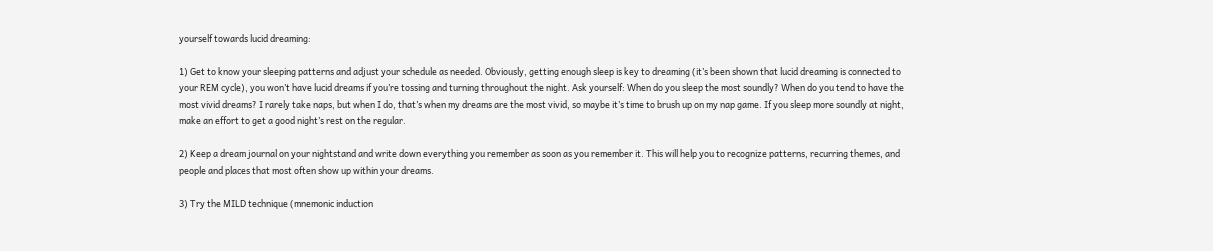yourself towards lucid dreaming:

1) Get to know your sleeping patterns and adjust your schedule as needed. Obviously, getting enough sleep is key to dreaming (it’s been shown that lucid dreaming is connected to your REM cycle), you won’t have lucid dreams if you’re tossing and turning throughout the night. Ask yourself: When do you sleep the most soundly? When do you tend to have the most vivid dreams? I rarely take naps, but when I do, that’s when my dreams are the most vivid, so maybe it’s time to brush up on my nap game. If you sleep more soundly at night, make an effort to get a good night’s rest on the regular.

2) Keep a dream journal on your nightstand and write down everything you remember as soon as you remember it. This will help you to recognize patterns, recurring themes, and people and places that most often show up within your dreams.

3) Try the MILD technique (mnemonic induction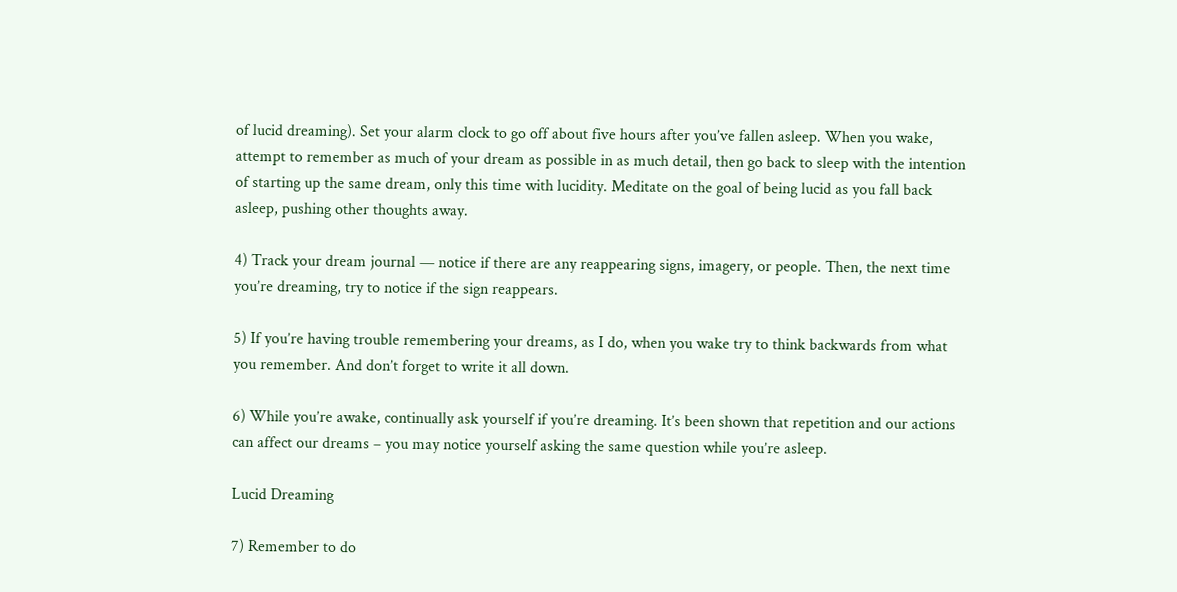of lucid dreaming). Set your alarm clock to go off about five hours after you’ve fallen asleep. When you wake, attempt to remember as much of your dream as possible in as much detail, then go back to sleep with the intention of starting up the same dream, only this time with lucidity. Meditate on the goal of being lucid as you fall back asleep, pushing other thoughts away.

4) Track your dream journal — notice if there are any reappearing signs, imagery, or people. Then, the next time you’re dreaming, try to notice if the sign reappears.

5) If you’re having trouble remembering your dreams, as I do, when you wake try to think backwards from what you remember. And don’t forget to write it all down.

6) While you’re awake, continually ask yourself if you’re dreaming. It’s been shown that repetition and our actions can affect our dreams – you may notice yourself asking the same question while you’re asleep.

Lucid Dreaming

7) Remember to do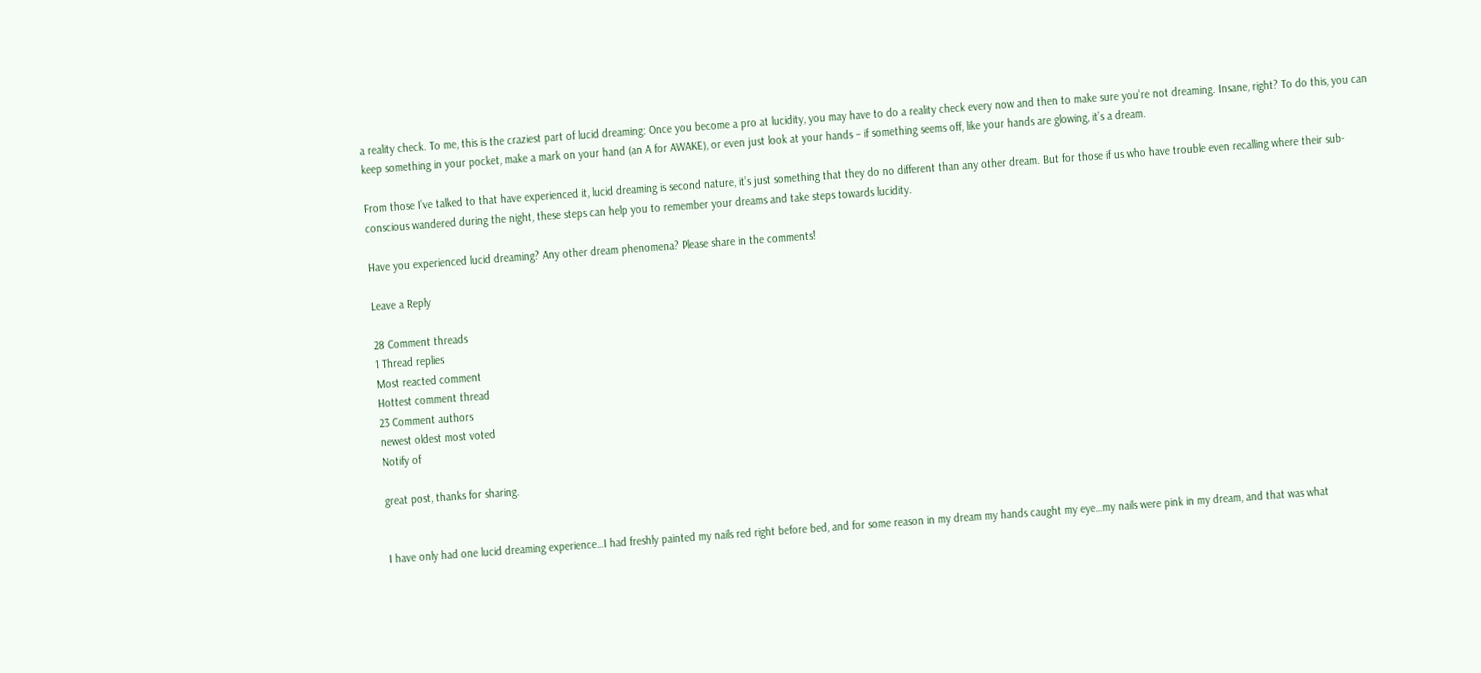a reality check. To me, this is the craziest part of lucid dreaming: Once you become a pro at lucidity, you may have to do a reality check every now and then to make sure you’re not dreaming. Insane, right? To do this, you can keep something in your pocket, make a mark on your hand (an A for AWAKE), or even just look at your hands – if something seems off, like your hands are glowing, it’s a dream.

From those I’ve talked to that have experienced it, lucid dreaming is second nature, it’s just something that they do no different than any other dream. But for those if us who have trouble even recalling where their sub-conscious wandered during the night, these steps can help you to remember your dreams and take steps towards lucidity.

Have you experienced lucid dreaming? Any other dream phenomena? Please share in the comments!

Leave a Reply

28 Comment threads
1 Thread replies
Most reacted comment
Hottest comment thread
23 Comment authors
newest oldest most voted
Notify of

great post, thanks for sharing.


I have only had one lucid dreaming experience…I had freshly painted my nails red right before bed, and for some reason in my dream my hands caught my eye…my nails were pink in my dream, and that was what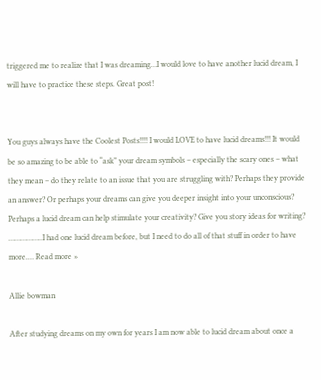triggered me to realize that I was dreaming…I would love to have another lucid dream, I will have to practice these steps. Great post!


You guys always have the Coolest Posts!!!! I would LOVE to have lucid dreams!!! It would be so amazing to be able to “ask” your dream symbols – especially the scary ones – what they mean – do they relate to an issue that you are struggling with? Perhaps they provide an answer? Or perhaps your dreams can give you deeper insight into your unconscious? Perhaps a lucid dream can help stimulate your creativity? Give you story ideas for writing? ……………..I had one lucid dream before, but I need to do all of that stuff in order to have more.… Read more »

Allie bowman

After studying dreams on my own for years I am now able to lucid dream about once a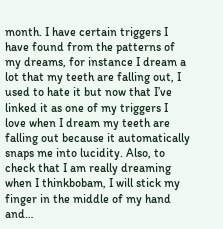month. I have certain triggers I have found from the patterns of my dreams, for instance I dream a lot that my teeth are falling out, I used to hate it but now that I’ve linked it as one of my triggers I love when I dream my teeth are falling out because it automatically snaps me into lucidity. Also, to check that I am really dreaming when I thinkbobam, I will stick my finger in the middle of my hand and…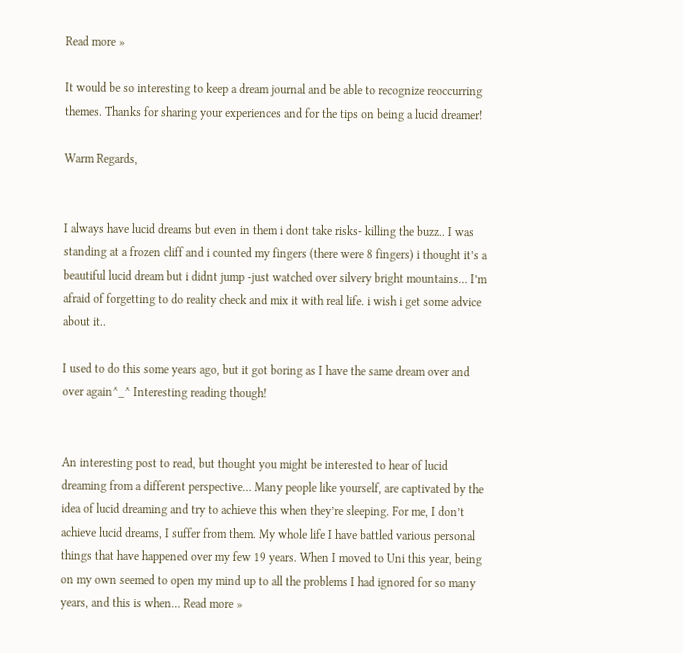Read more »

It would be so interesting to keep a dream journal and be able to recognize reoccurring themes. Thanks for sharing your experiences and for the tips on being a lucid dreamer!

Warm Regards,


I always have lucid dreams but even in them i dont take risks- killing the buzz.. I was standing at a frozen cliff and i counted my fingers (there were 8 fingers) i thought it’s a beautiful lucid dream but i didnt jump -just watched over silvery bright mountains… I’m afraid of forgetting to do reality check and mix it with real life. i wish i get some advice about it..

I used to do this some years ago, but it got boring as I have the same dream over and over again^_^ Interesting reading though!


An interesting post to read, but thought you might be interested to hear of lucid dreaming from a different perspective… Many people like yourself, are captivated by the idea of lucid dreaming and try to achieve this when they’re sleeping. For me, I don’t achieve lucid dreams, I suffer from them. My whole life I have battled various personal things that have happened over my few 19 years. When I moved to Uni this year, being on my own seemed to open my mind up to all the problems I had ignored for so many years, and this is when… Read more »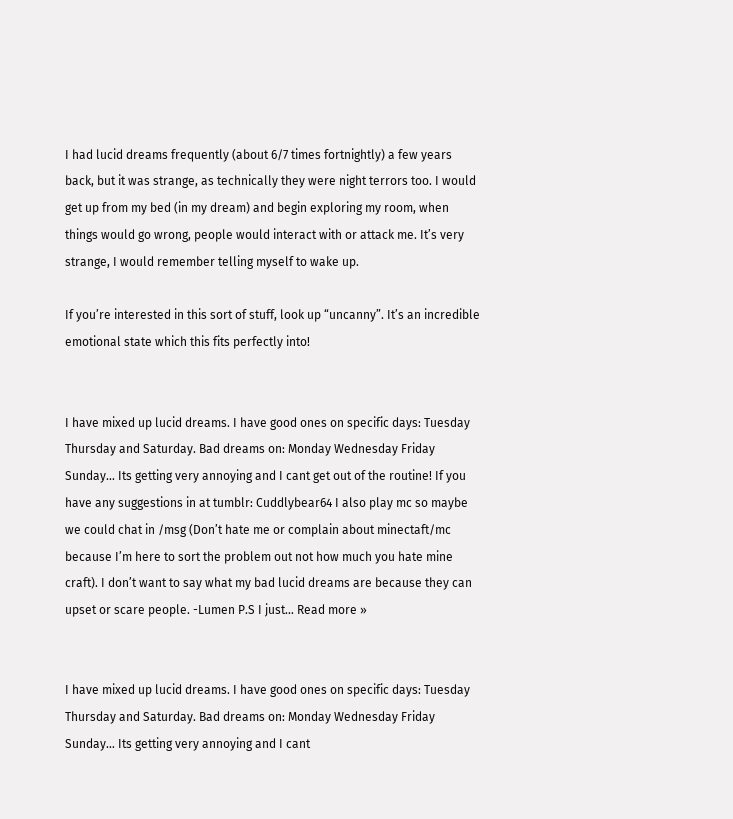I had lucid dreams frequently (about 6/7 times fortnightly) a few years back, but it was strange, as technically they were night terrors too. I would get up from my bed (in my dream) and begin exploring my room, when things would go wrong, people would interact with or attack me. It’s very strange, I would remember telling myself to wake up.

If you’re interested in this sort of stuff, look up “uncanny”. It’s an incredible emotional state which this fits perfectly into!


I have mixed up lucid dreams. I have good ones on specific days: Tuesday Thursday and Saturday. Bad dreams on: Monday Wednesday Friday Sunday… Its getting very annoying and I cant get out of the routine! If you have any suggestions in at tumblr: Cuddlybear64 I also play mc so maybe we could chat in /msg (Don’t hate me or complain about minectaft/mc because I’m here to sort the problem out not how much you hate mine craft). I don’t want to say what my bad lucid dreams are because they can upset or scare people. -Lumen P.S I just… Read more »


I have mixed up lucid dreams. I have good ones on specific days: Tuesday Thursday and Saturday. Bad dreams on: Monday Wednesday Friday Sunday… Its getting very annoying and I cant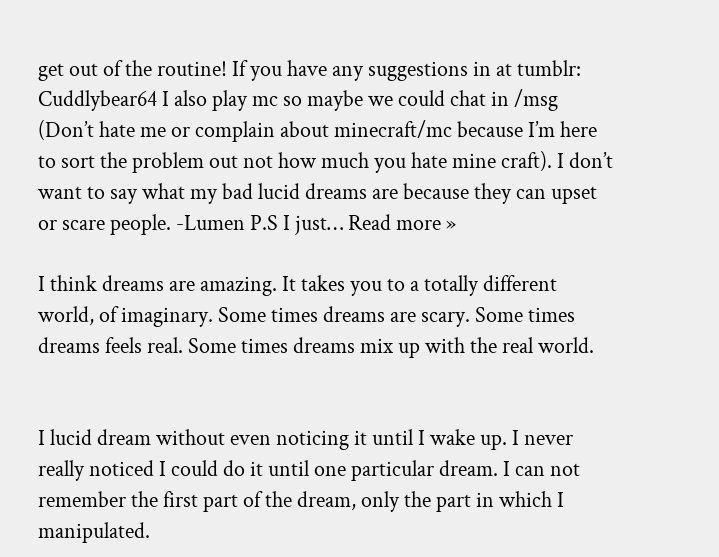get out of the routine! If you have any suggestions in at tumblr: Cuddlybear64 I also play mc so maybe we could chat in /msg (Don’t hate me or complain about minecraft/mc because I’m here to sort the problem out not how much you hate mine craft). I don’t want to say what my bad lucid dreams are because they can upset or scare people. -Lumen P.S I just… Read more »

I think dreams are amazing. It takes you to a totally different world, of imaginary. Some times dreams are scary. Some times dreams feels real. Some times dreams mix up with the real world.


I lucid dream without even noticing it until I wake up. I never really noticed I could do it until one particular dream. I can not remember the first part of the dream, only the part in which I manipulated.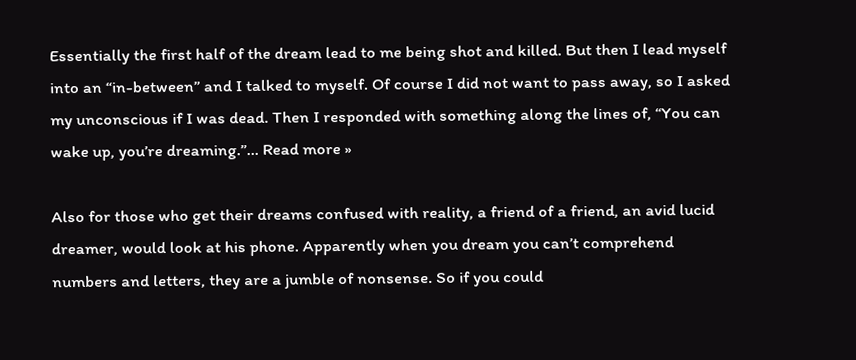Essentially the first half of the dream lead to me being shot and killed. But then I lead myself into an “in-between” and I talked to myself. Of course I did not want to pass away, so I asked my unconscious if I was dead. Then I responded with something along the lines of, “You can wake up, you’re dreaming.”… Read more »

Also for those who get their dreams confused with reality, a friend of a friend, an avid lucid dreamer, would look at his phone. Apparently when you dream you can’t comprehend numbers and letters, they are a jumble of nonsense. So if you could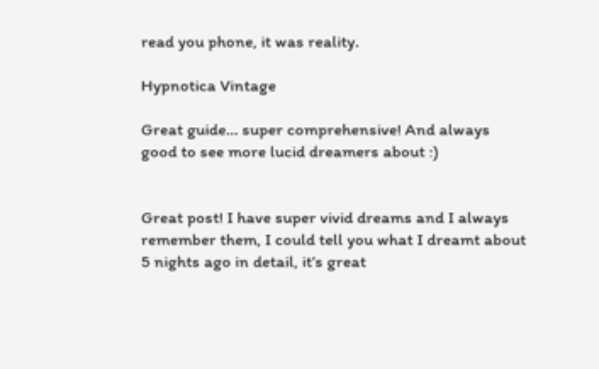read you phone, it was reality.

Hypnotica Vintage

Great guide… super comprehensive! And always good to see more lucid dreamers about :)


Great post! I have super vivid dreams and I always remember them, I could tell you what I dreamt about 5 nights ago in detail, it’s great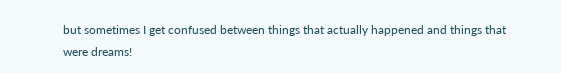but sometimes I get confused between things that actually happened and things that were dreams!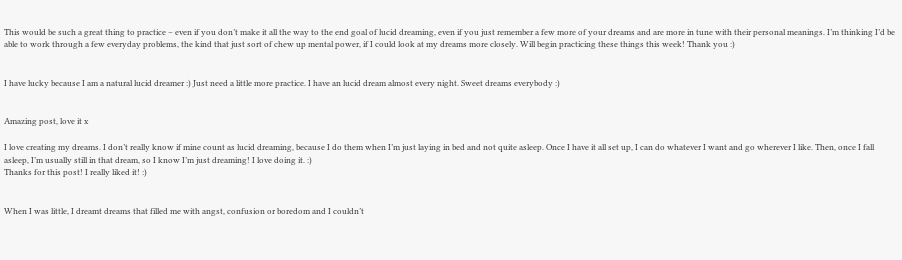This would be such a great thing to practice – even if you don’t make it all the way to the end goal of lucid dreaming, even if you just remember a few more of your dreams and are more in tune with their personal meanings. I’m thinking I’d be able to work through a few everyday problems, the kind that just sort of chew up mental power, if I could look at my dreams more closely. Will begin practicing these things this week! Thank you :)


I have lucky because I am a natural lucid dreamer :) Just need a little more practice. I have an lucid dream almost every night. Sweet dreams everybody :)


Amazing post, love it x

I love creating my dreams. I don’t really know if mine count as lucid dreaming, because I do them when I’m just laying in bed and not quite asleep. Once I have it all set up, I can do whatever I want and go wherever I like. Then, once I fall asleep, I’m usually still in that dream, so I know I’m just dreaming! I love doing it. :)
Thanks for this post! I really liked it! :)


When I was little, I dreamt dreams that filled me with angst, confusion or boredom and I couldn’t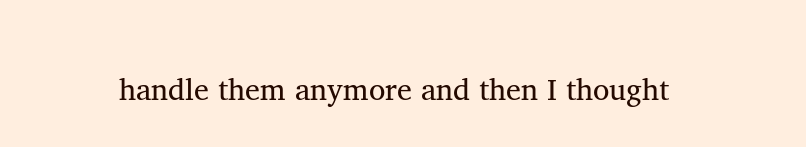handle them anymore and then I thought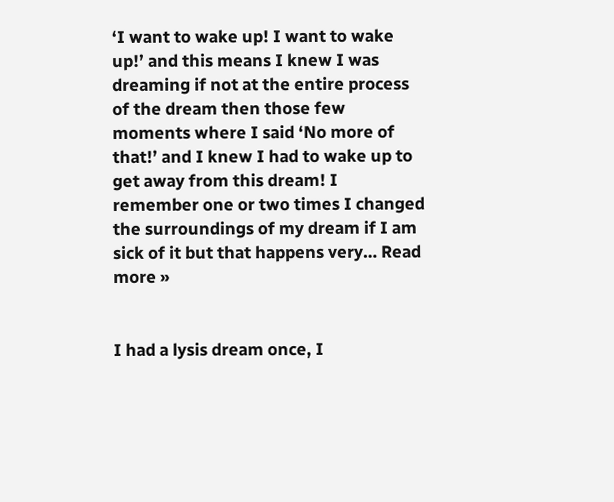‘I want to wake up! I want to wake up!’ and this means I knew I was dreaming if not at the entire process of the dream then those few moments where I said ‘No more of that!’ and I knew I had to wake up to get away from this dream! I remember one or two times I changed the surroundings of my dream if I am sick of it but that happens very… Read more »


I had a lysis dream once, I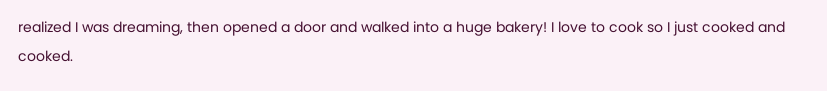realized I was dreaming, then opened a door and walked into a huge bakery! I love to cook so I just cooked and cooked.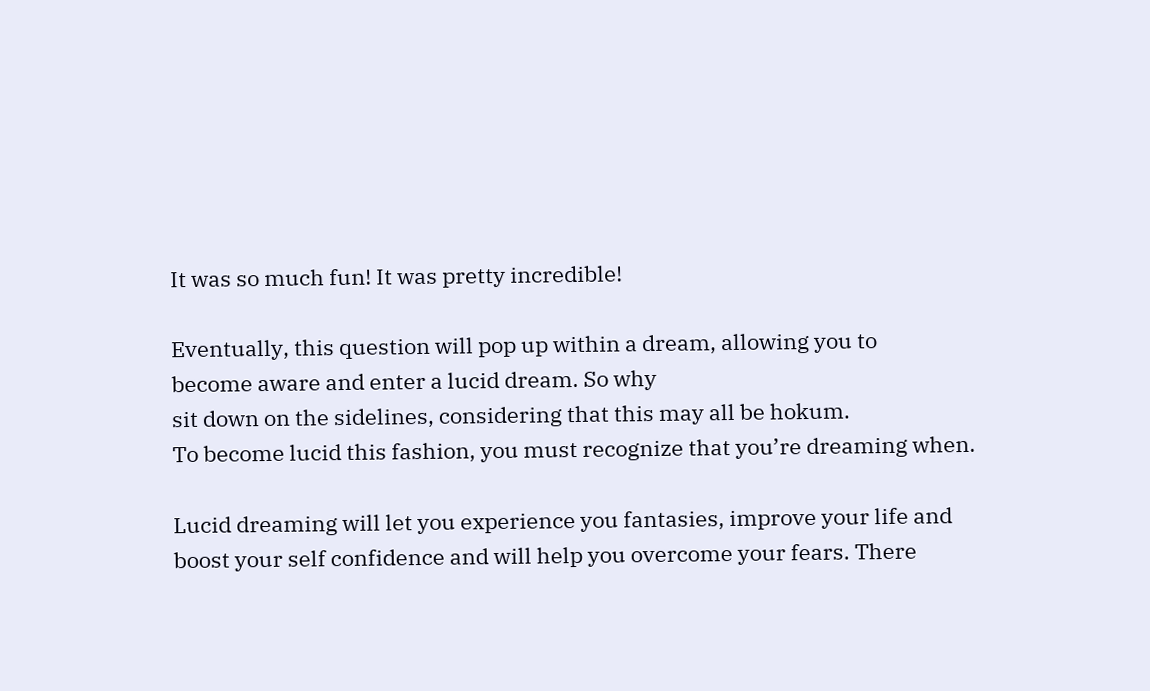It was so much fun! It was pretty incredible!

Eventually, this question will pop up within a dream, allowing you to
become aware and enter a lucid dream. So why
sit down on the sidelines, considering that this may all be hokum.
To become lucid this fashion, you must recognize that you’re dreaming when.

Lucid dreaming will let you experience you fantasies, improve your life and boost your self confidence and will help you overcome your fears. There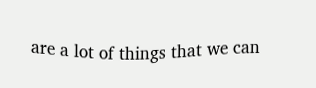are a lot of things that we can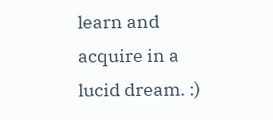learn and acquire in a lucid dream. :)